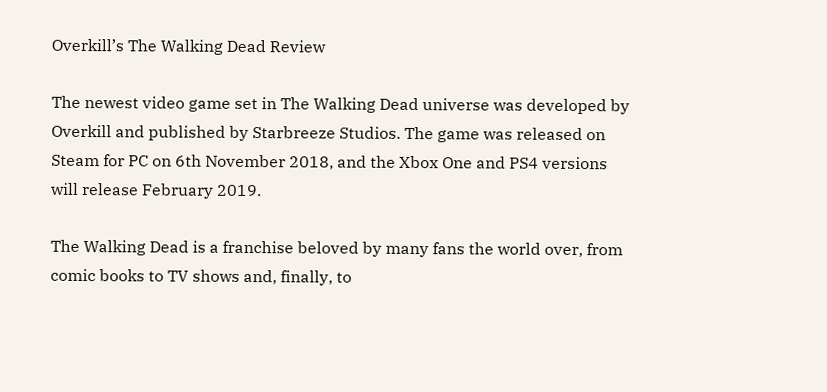Overkill’s The Walking Dead Review

The newest video game set in The Walking Dead universe was developed by Overkill and published by Starbreeze Studios. The game was released on Steam for PC on 6th November 2018, and the Xbox One and PS4 versions will release February 2019.

The Walking Dead is a franchise beloved by many fans the world over, from comic books to TV shows and, finally, to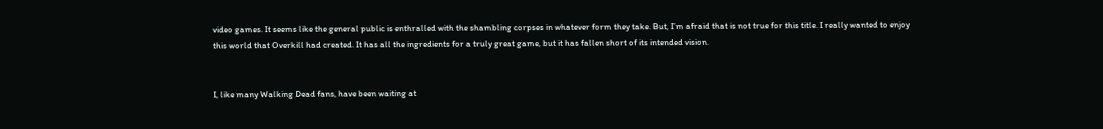video games. It seems like the general public is enthralled with the shambling corpses in whatever form they take. But, I’m afraid that is not true for this title. I really wanted to enjoy this world that Overkill had created. It has all the ingredients for a truly great game, but it has fallen short of its intended vision.


I, like many Walking Dead fans, have been waiting at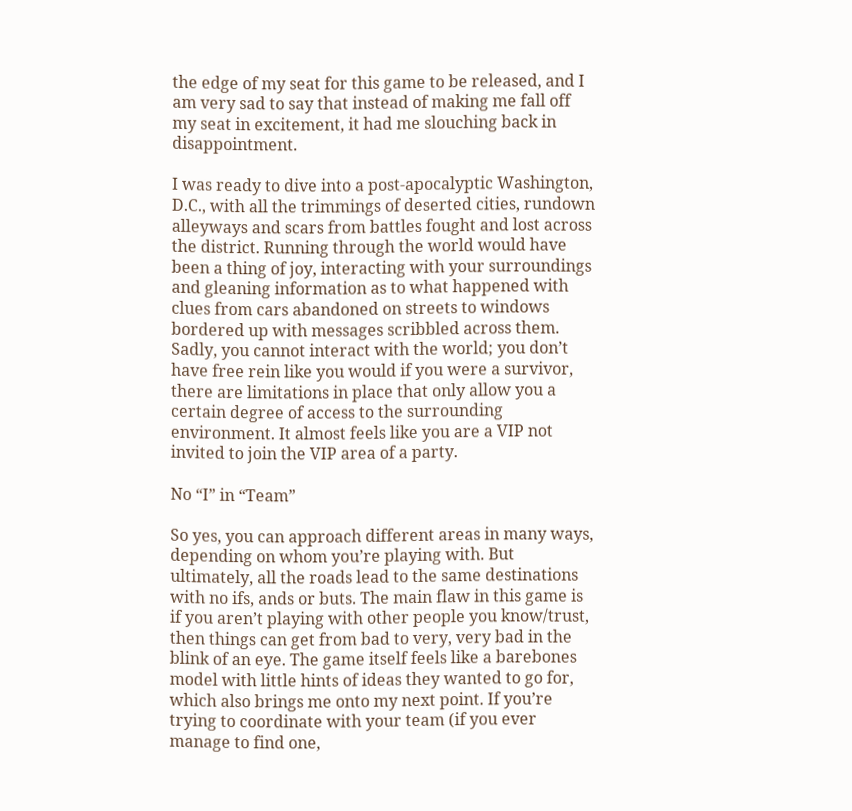the edge of my seat for this game to be released, and I am very sad to say that instead of making me fall off my seat in excitement, it had me slouching back in disappointment.

I was ready to dive into a post-apocalyptic Washington, D.C., with all the trimmings of deserted cities, rundown alleyways and scars from battles fought and lost across the district. Running through the world would have been a thing of joy, interacting with your surroundings and gleaning information as to what happened with clues from cars abandoned on streets to windows bordered up with messages scribbled across them. Sadly, you cannot interact with the world; you don’t have free rein like you would if you were a survivor, there are limitations in place that only allow you a certain degree of access to the surrounding environment. It almost feels like you are a VIP not invited to join the VIP area of a party.

No “I” in “Team”

So yes, you can approach different areas in many ways, depending on whom you’re playing with. But ultimately, all the roads lead to the same destinations with no ifs, ands or buts. The main flaw in this game is if you aren’t playing with other people you know/trust, then things can get from bad to very, very bad in the blink of an eye. The game itself feels like a barebones model with little hints of ideas they wanted to go for,  which also brings me onto my next point. If you’re trying to coordinate with your team (if you ever manage to find one,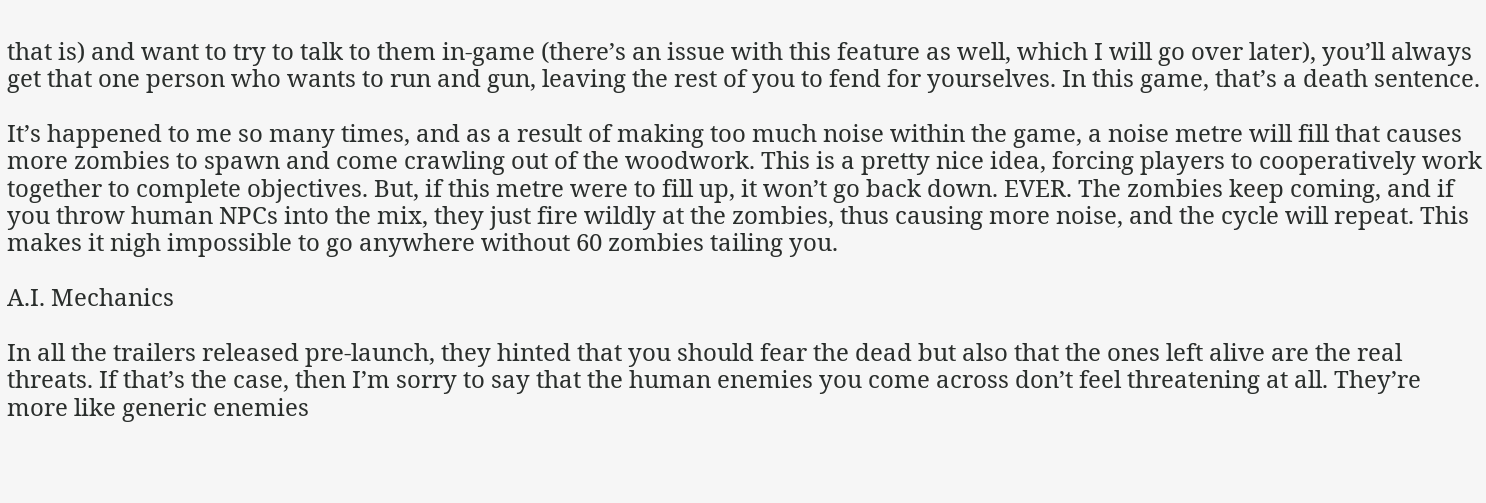that is) and want to try to talk to them in-game (there’s an issue with this feature as well, which I will go over later), you’ll always get that one person who wants to run and gun, leaving the rest of you to fend for yourselves. In this game, that’s a death sentence.

It’s happened to me so many times, and as a result of making too much noise within the game, a noise metre will fill that causes more zombies to spawn and come crawling out of the woodwork. This is a pretty nice idea, forcing players to cooperatively work together to complete objectives. But, if this metre were to fill up, it won’t go back down. EVER. The zombies keep coming, and if you throw human NPCs into the mix, they just fire wildly at the zombies, thus causing more noise, and the cycle will repeat. This makes it nigh impossible to go anywhere without 60 zombies tailing you.

A.I. Mechanics

In all the trailers released pre-launch, they hinted that you should fear the dead but also that the ones left alive are the real threats. If that’s the case, then I’m sorry to say that the human enemies you come across don’t feel threatening at all. They’re more like generic enemies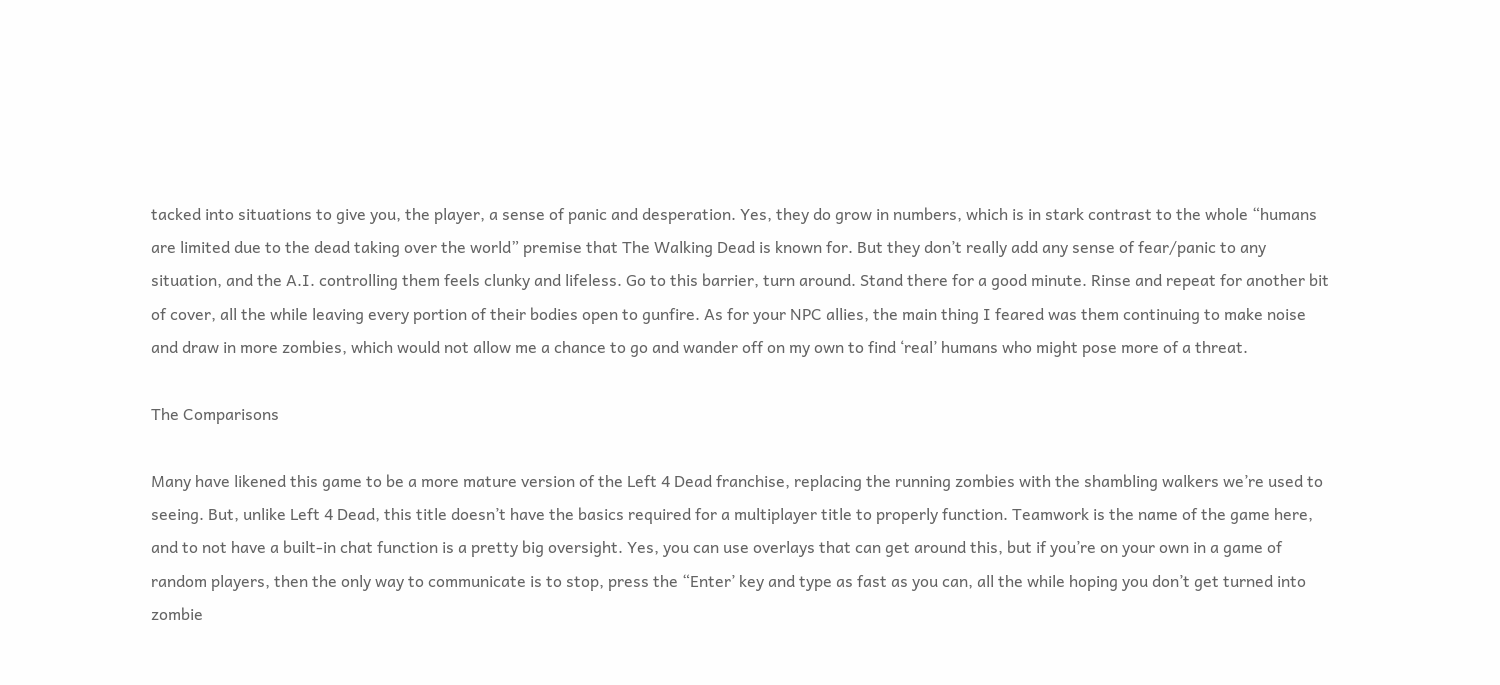tacked into situations to give you, the player, a sense of panic and desperation. Yes, they do grow in numbers, which is in stark contrast to the whole “humans are limited due to the dead taking over the world” premise that The Walking Dead is known for. But they don’t really add any sense of fear/panic to any situation, and the A.I. controlling them feels clunky and lifeless. Go to this barrier, turn around. Stand there for a good minute. Rinse and repeat for another bit of cover, all the while leaving every portion of their bodies open to gunfire. As for your NPC allies, the main thing I feared was them continuing to make noise and draw in more zombies, which would not allow me a chance to go and wander off on my own to find ‘real’ humans who might pose more of a threat.

The Comparisons

Many have likened this game to be a more mature version of the Left 4 Dead franchise, replacing the running zombies with the shambling walkers we’re used to seeing. But, unlike Left 4 Dead, this title doesn’t have the basics required for a multiplayer title to properly function. Teamwork is the name of the game here, and to not have a built-in chat function is a pretty big oversight. Yes, you can use overlays that can get around this, but if you’re on your own in a game of random players, then the only way to communicate is to stop, press the “Enter’ key and type as fast as you can, all the while hoping you don’t get turned into zombie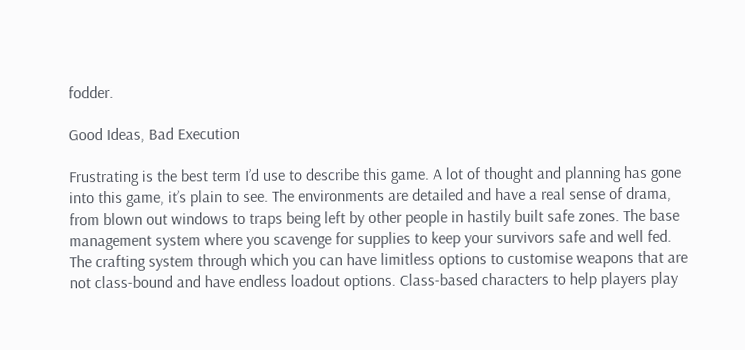fodder.

Good Ideas, Bad Execution

Frustrating is the best term I’d use to describe this game. A lot of thought and planning has gone into this game, it’s plain to see. The environments are detailed and have a real sense of drama, from blown out windows to traps being left by other people in hastily built safe zones. The base management system where you scavenge for supplies to keep your survivors safe and well fed. The crafting system through which you can have limitless options to customise weapons that are not class-bound and have endless loadout options. Class-based characters to help players play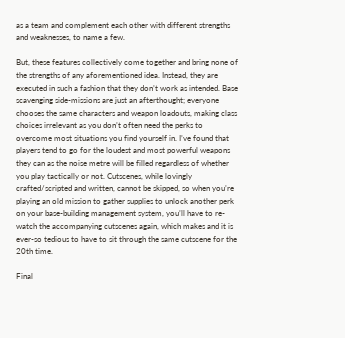as a team and complement each other with different strengths and weaknesses, to name a few.

But, these features collectively come together and bring none of the strengths of any aforementioned idea. Instead, they are executed in such a fashion that they don’t work as intended. Base scavenging side-missions are just an afterthought; everyone chooses the same characters and weapon loadouts, making class choices irrelevant as you don’t often need the perks to overcome most situations you find yourself in. I’ve found that players tend to go for the loudest and most powerful weapons they can as the noise metre will be filled regardless of whether you play tactically or not. Cutscenes, while lovingly crafted/scripted and written, cannot be skipped, so when you’re playing an old mission to gather supplies to unlock another perk on your base-building management system, you’ll have to re-watch the accompanying cutscenes again, which makes and it is ever-so tedious to have to sit through the same cutscene for the 20th time.

Final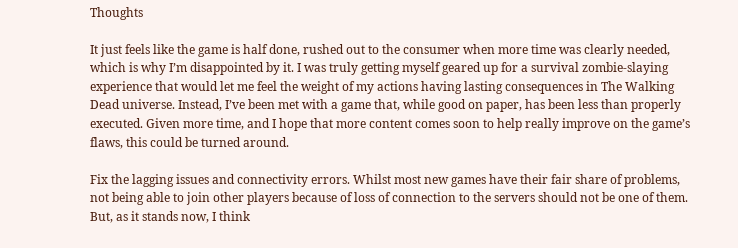Thoughts

It just feels like the game is half done, rushed out to the consumer when more time was clearly needed, which is why I’m disappointed by it. I was truly getting myself geared up for a survival zombie-slaying experience that would let me feel the weight of my actions having lasting consequences in The Walking Dead universe. Instead, I’ve been met with a game that, while good on paper, has been less than properly executed. Given more time, and I hope that more content comes soon to help really improve on the game’s flaws, this could be turned around.

Fix the lagging issues and connectivity errors. Whilst most new games have their fair share of problems, not being able to join other players because of loss of connection to the servers should not be one of them. But, as it stands now, I think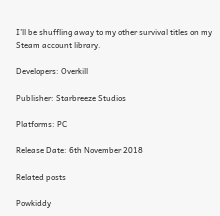I’ll be shuffling away to my other survival titles on my Steam account library.

Developers: Overkill

Publisher: Starbreeze Studios

Platforms: PC

Release Date: 6th November 2018

Related posts

Powkiddy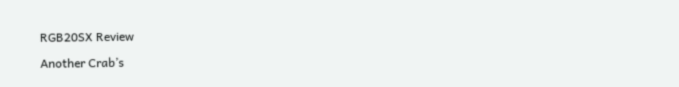RGB20SX Review

Another Crab’s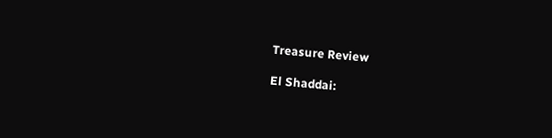Treasure Review

El Shaddai: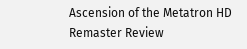Ascension of the Metatron HD Remaster Review